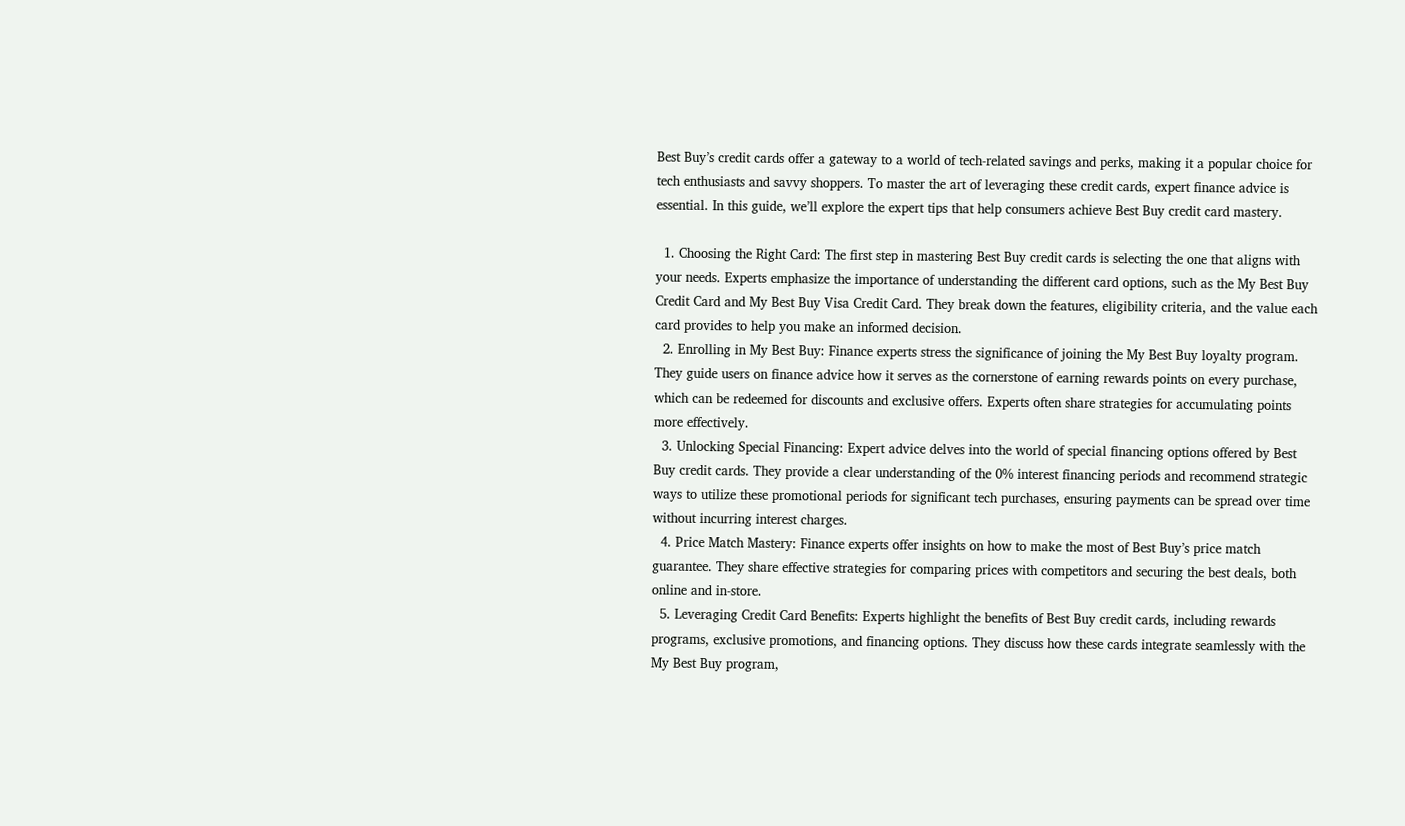Best Buy’s credit cards offer a gateway to a world of tech-related savings and perks, making it a popular choice for tech enthusiasts and savvy shoppers. To master the art of leveraging these credit cards, expert finance advice is essential. In this guide, we’ll explore the expert tips that help consumers achieve Best Buy credit card mastery.

  1. Choosing the Right Card: The first step in mastering Best Buy credit cards is selecting the one that aligns with your needs. Experts emphasize the importance of understanding the different card options, such as the My Best Buy Credit Card and My Best Buy Visa Credit Card. They break down the features, eligibility criteria, and the value each card provides to help you make an informed decision.
  2. Enrolling in My Best Buy: Finance experts stress the significance of joining the My Best Buy loyalty program. They guide users on finance advice how it serves as the cornerstone of earning rewards points on every purchase, which can be redeemed for discounts and exclusive offers. Experts often share strategies for accumulating points more effectively.
  3. Unlocking Special Financing: Expert advice delves into the world of special financing options offered by Best Buy credit cards. They provide a clear understanding of the 0% interest financing periods and recommend strategic ways to utilize these promotional periods for significant tech purchases, ensuring payments can be spread over time without incurring interest charges.
  4. Price Match Mastery: Finance experts offer insights on how to make the most of Best Buy’s price match guarantee. They share effective strategies for comparing prices with competitors and securing the best deals, both online and in-store.
  5. Leveraging Credit Card Benefits: Experts highlight the benefits of Best Buy credit cards, including rewards programs, exclusive promotions, and financing options. They discuss how these cards integrate seamlessly with the My Best Buy program,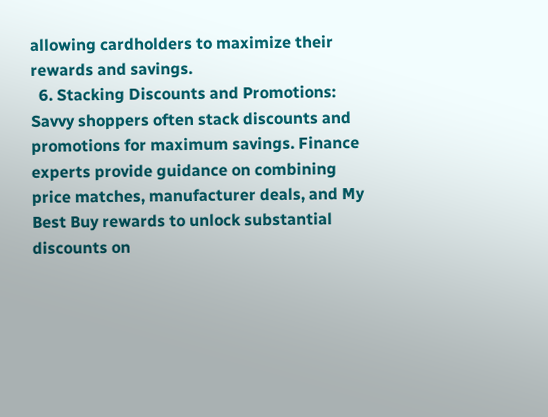allowing cardholders to maximize their rewards and savings.
  6. Stacking Discounts and Promotions: Savvy shoppers often stack discounts and promotions for maximum savings. Finance experts provide guidance on combining price matches, manufacturer deals, and My Best Buy rewards to unlock substantial discounts on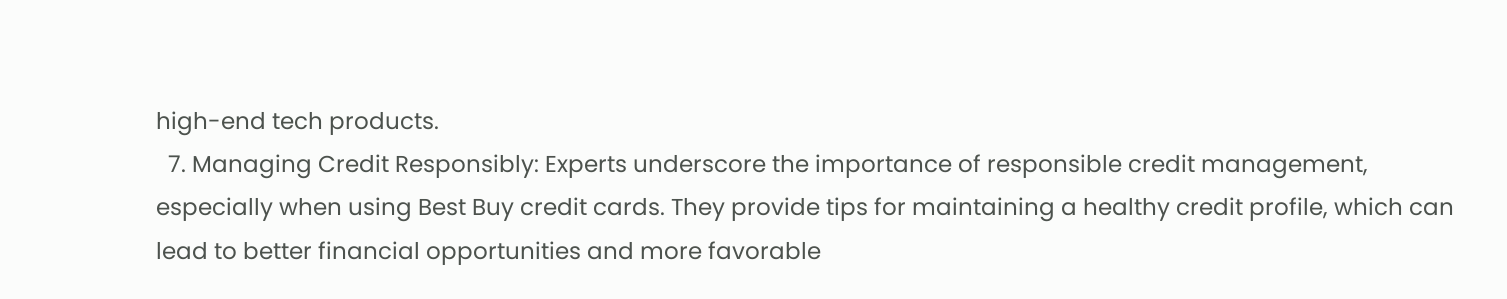high-end tech products.
  7. Managing Credit Responsibly: Experts underscore the importance of responsible credit management, especially when using Best Buy credit cards. They provide tips for maintaining a healthy credit profile, which can lead to better financial opportunities and more favorable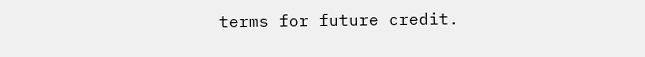terms for future credit.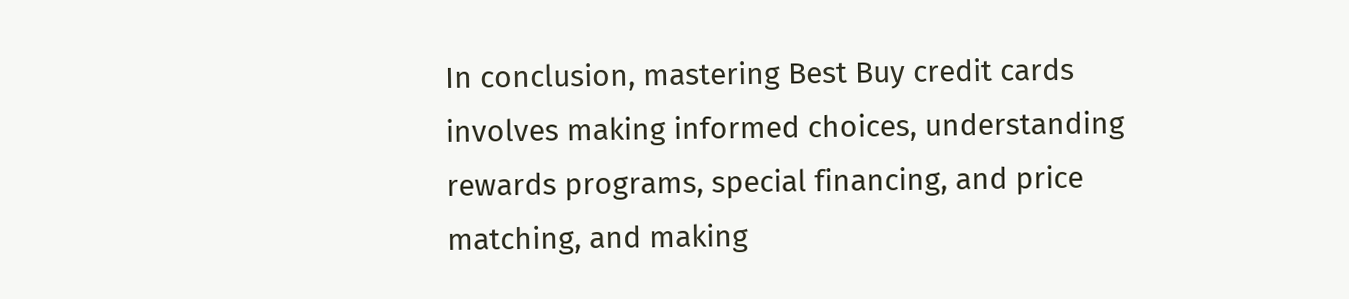In conclusion, mastering Best Buy credit cards involves making informed choices, understanding rewards programs, special financing, and price matching, and making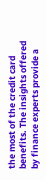the most of the credit card benefits. The insights offered by finance experts provide a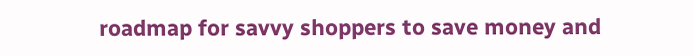roadmap for savvy shoppers to save money and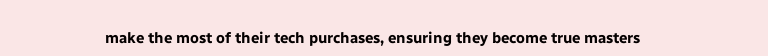make the most of their tech purchases, ensuring they become true masters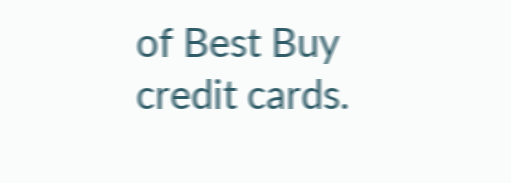of Best Buy credit cards.